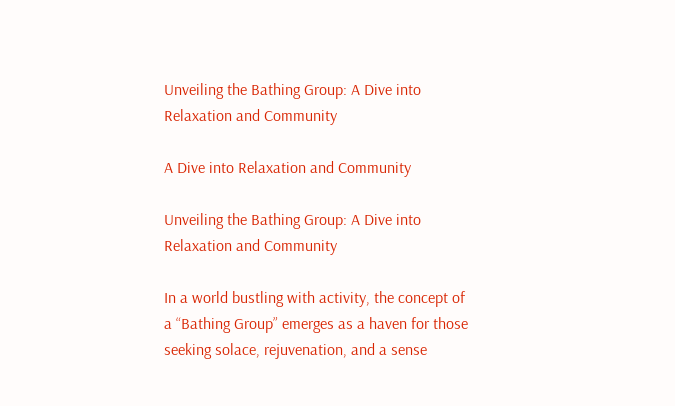Unveiling the Bathing Group: A Dive into Relaxation and Community

A Dive into Relaxation and Community

Unveiling the Bathing Group: A Dive into Relaxation and Community

In a world bustling with activity, the concept of a “Bathing Group” emerges as a haven for those seeking solace, rejuvenation, and a sense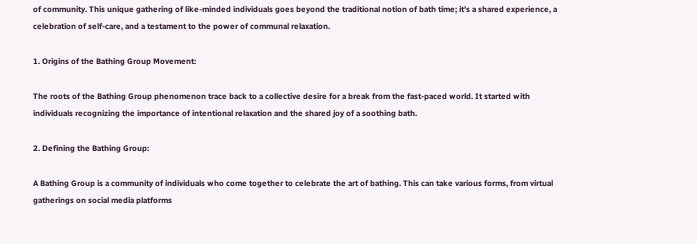of community. This unique gathering of like-minded individuals goes beyond the traditional notion of bath time; it’s a shared experience, a celebration of self-care, and a testament to the power of communal relaxation.

1. Origins of the Bathing Group Movement:

The roots of the Bathing Group phenomenon trace back to a collective desire for a break from the fast-paced world. It started with individuals recognizing the importance of intentional relaxation and the shared joy of a soothing bath.

2. Defining the Bathing Group:

A Bathing Group is a community of individuals who come together to celebrate the art of bathing. This can take various forms, from virtual gatherings on social media platforms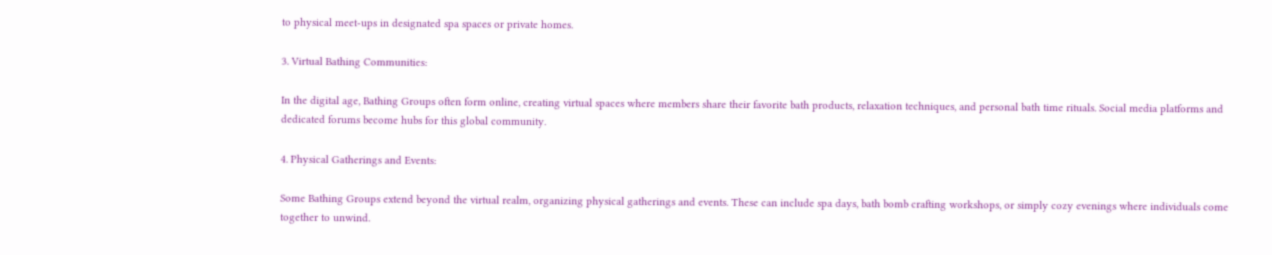to physical meet-ups in designated spa spaces or private homes.

3. Virtual Bathing Communities:

In the digital age, Bathing Groups often form online, creating virtual spaces where members share their favorite bath products, relaxation techniques, and personal bath time rituals. Social media platforms and dedicated forums become hubs for this global community.

4. Physical Gatherings and Events:

Some Bathing Groups extend beyond the virtual realm, organizing physical gatherings and events. These can include spa days, bath bomb crafting workshops, or simply cozy evenings where individuals come together to unwind.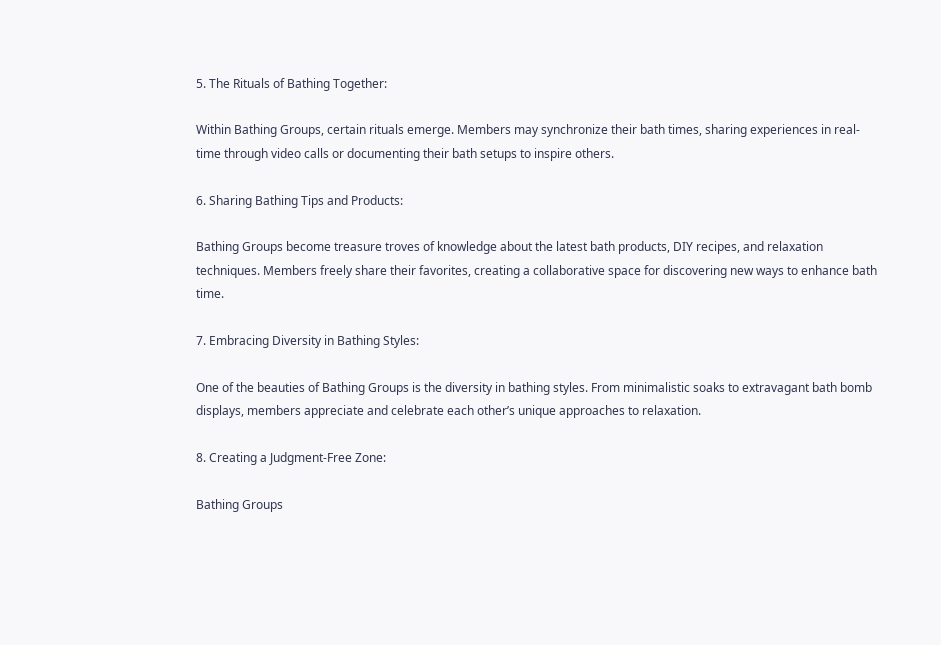5. The Rituals of Bathing Together:

Within Bathing Groups, certain rituals emerge. Members may synchronize their bath times, sharing experiences in real-time through video calls or documenting their bath setups to inspire others.

6. Sharing Bathing Tips and Products:

Bathing Groups become treasure troves of knowledge about the latest bath products, DIY recipes, and relaxation techniques. Members freely share their favorites, creating a collaborative space for discovering new ways to enhance bath time.

7. Embracing Diversity in Bathing Styles:

One of the beauties of Bathing Groups is the diversity in bathing styles. From minimalistic soaks to extravagant bath bomb displays, members appreciate and celebrate each other’s unique approaches to relaxation.

8. Creating a Judgment-Free Zone:

Bathing Groups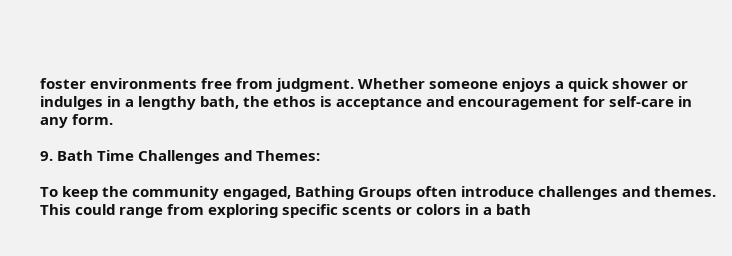foster environments free from judgment. Whether someone enjoys a quick shower or indulges in a lengthy bath, the ethos is acceptance and encouragement for self-care in any form.

9. Bath Time Challenges and Themes:

To keep the community engaged, Bathing Groups often introduce challenges and themes. This could range from exploring specific scents or colors in a bath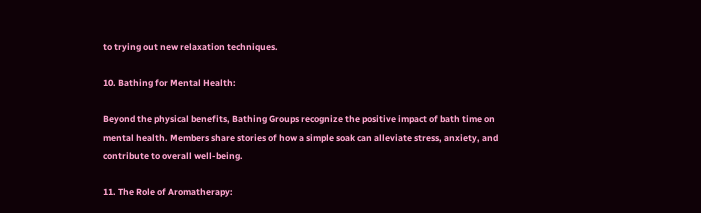to trying out new relaxation techniques.

10. Bathing for Mental Health:

Beyond the physical benefits, Bathing Groups recognize the positive impact of bath time on mental health. Members share stories of how a simple soak can alleviate stress, anxiety, and contribute to overall well-being.

11. The Role of Aromatherapy: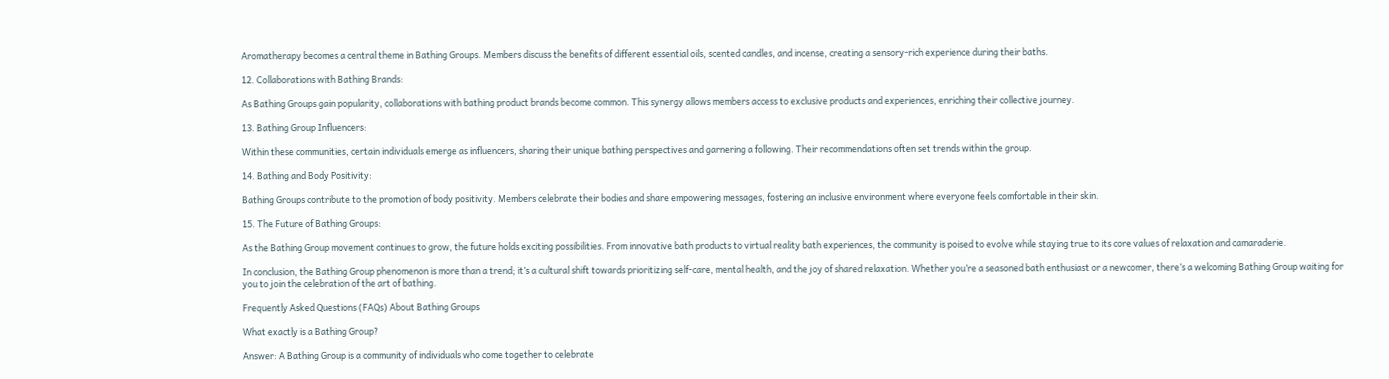Aromatherapy becomes a central theme in Bathing Groups. Members discuss the benefits of different essential oils, scented candles, and incense, creating a sensory-rich experience during their baths.

12. Collaborations with Bathing Brands:

As Bathing Groups gain popularity, collaborations with bathing product brands become common. This synergy allows members access to exclusive products and experiences, enriching their collective journey.

13. Bathing Group Influencers:

Within these communities, certain individuals emerge as influencers, sharing their unique bathing perspectives and garnering a following. Their recommendations often set trends within the group.

14. Bathing and Body Positivity:

Bathing Groups contribute to the promotion of body positivity. Members celebrate their bodies and share empowering messages, fostering an inclusive environment where everyone feels comfortable in their skin.

15. The Future of Bathing Groups:

As the Bathing Group movement continues to grow, the future holds exciting possibilities. From innovative bath products to virtual reality bath experiences, the community is poised to evolve while staying true to its core values of relaxation and camaraderie.

In conclusion, the Bathing Group phenomenon is more than a trend; it’s a cultural shift towards prioritizing self-care, mental health, and the joy of shared relaxation. Whether you’re a seasoned bath enthusiast or a newcomer, there’s a welcoming Bathing Group waiting for you to join the celebration of the art of bathing.

Frequently Asked Questions (FAQs) About Bathing Groups

What exactly is a Bathing Group?

Answer: A Bathing Group is a community of individuals who come together to celebrate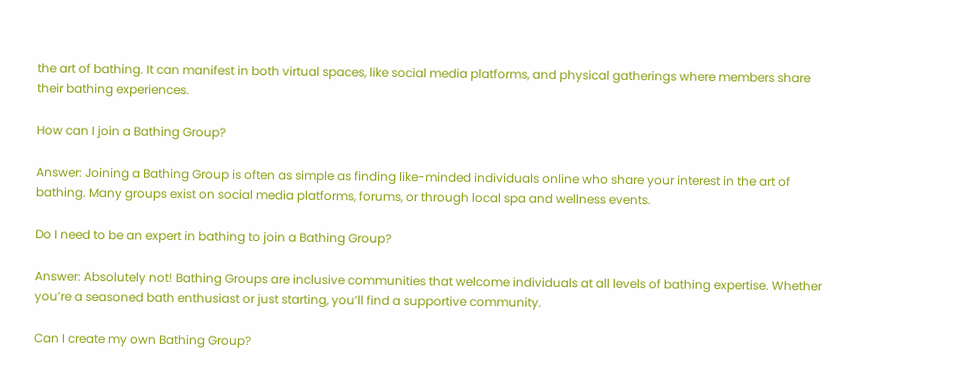the art of bathing. It can manifest in both virtual spaces, like social media platforms, and physical gatherings where members share their bathing experiences.

How can I join a Bathing Group?

Answer: Joining a Bathing Group is often as simple as finding like-minded individuals online who share your interest in the art of bathing. Many groups exist on social media platforms, forums, or through local spa and wellness events.

Do I need to be an expert in bathing to join a Bathing Group?

Answer: Absolutely not! Bathing Groups are inclusive communities that welcome individuals at all levels of bathing expertise. Whether you’re a seasoned bath enthusiast or just starting, you’ll find a supportive community.

Can I create my own Bathing Group?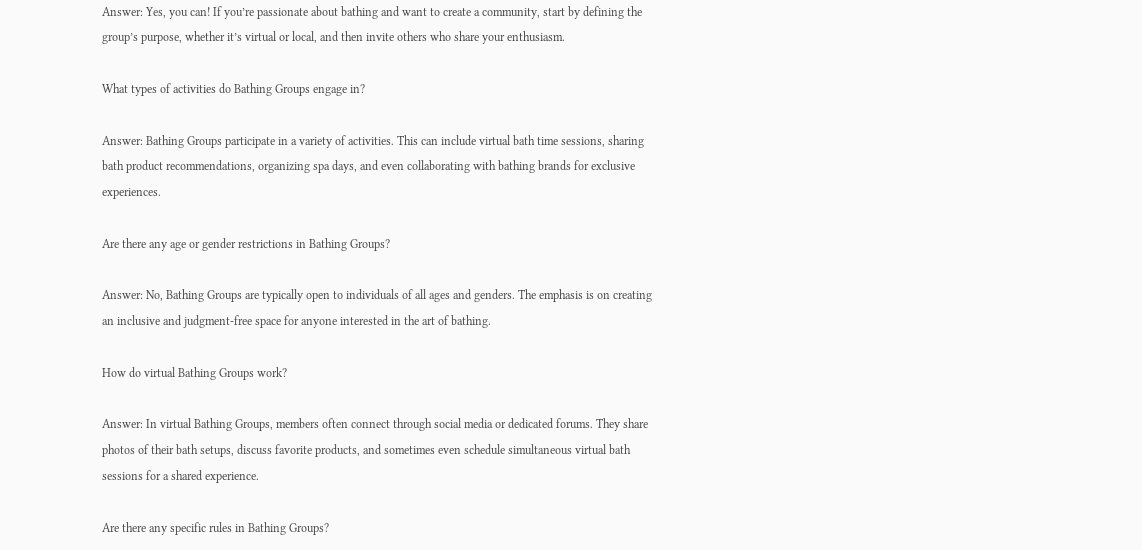Answer: Yes, you can! If you’re passionate about bathing and want to create a community, start by defining the group’s purpose, whether it’s virtual or local, and then invite others who share your enthusiasm.

What types of activities do Bathing Groups engage in?

Answer: Bathing Groups participate in a variety of activities. This can include virtual bath time sessions, sharing bath product recommendations, organizing spa days, and even collaborating with bathing brands for exclusive experiences.

Are there any age or gender restrictions in Bathing Groups?

Answer: No, Bathing Groups are typically open to individuals of all ages and genders. The emphasis is on creating an inclusive and judgment-free space for anyone interested in the art of bathing.

How do virtual Bathing Groups work?

Answer: In virtual Bathing Groups, members often connect through social media or dedicated forums. They share photos of their bath setups, discuss favorite products, and sometimes even schedule simultaneous virtual bath sessions for a shared experience.

Are there any specific rules in Bathing Groups?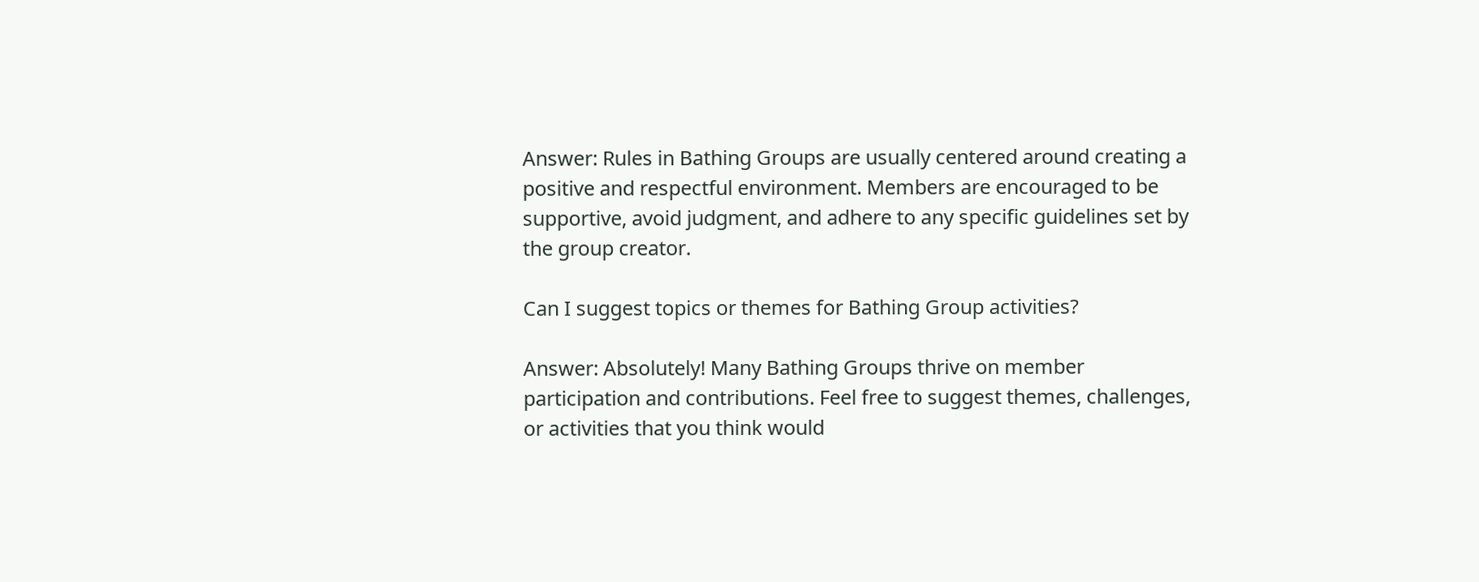Answer: Rules in Bathing Groups are usually centered around creating a positive and respectful environment. Members are encouraged to be supportive, avoid judgment, and adhere to any specific guidelines set by the group creator.

Can I suggest topics or themes for Bathing Group activities?

Answer: Absolutely! Many Bathing Groups thrive on member participation and contributions. Feel free to suggest themes, challenges, or activities that you think would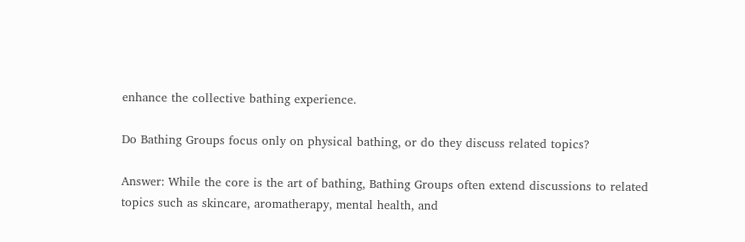enhance the collective bathing experience.

Do Bathing Groups focus only on physical bathing, or do they discuss related topics?

Answer: While the core is the art of bathing, Bathing Groups often extend discussions to related topics such as skincare, aromatherapy, mental health, and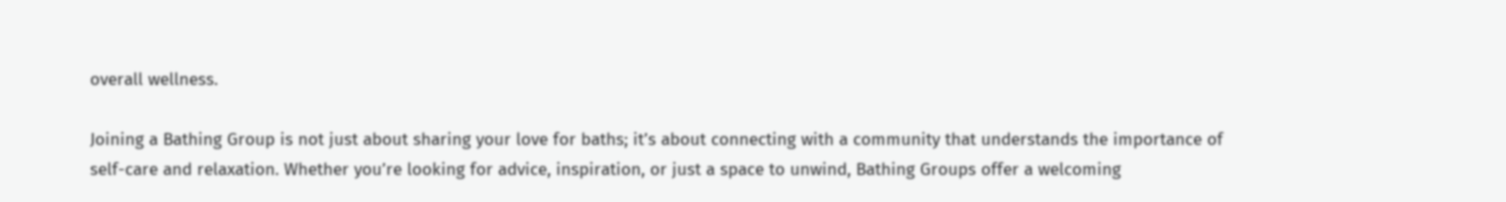overall wellness.

Joining a Bathing Group is not just about sharing your love for baths; it’s about connecting with a community that understands the importance of self-care and relaxation. Whether you’re looking for advice, inspiration, or just a space to unwind, Bathing Groups offer a welcoming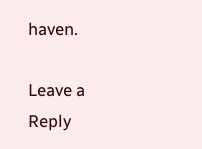haven.

Leave a Reply